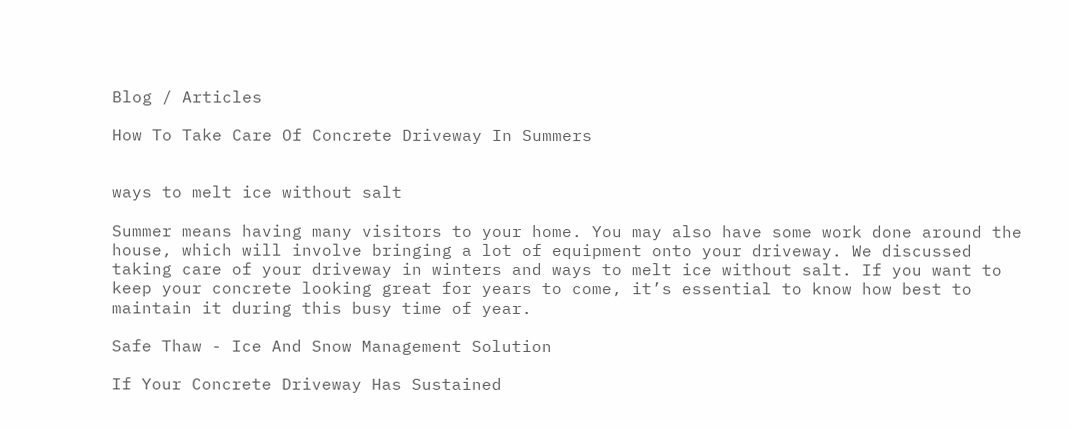Blog / Articles

How To Take Care Of Concrete Driveway In Summers


ways to melt ice without salt

Summer means having many visitors to your home. You may also have some work done around the house, which will involve bringing a lot of equipment onto your driveway. We discussed taking care of your driveway in winters and ways to melt ice without salt. If you want to keep your concrete looking great for years to come, it’s essential to know how best to maintain it during this busy time of year.

Safe Thaw - Ice And Snow Management Solution

If Your Concrete Driveway Has Sustained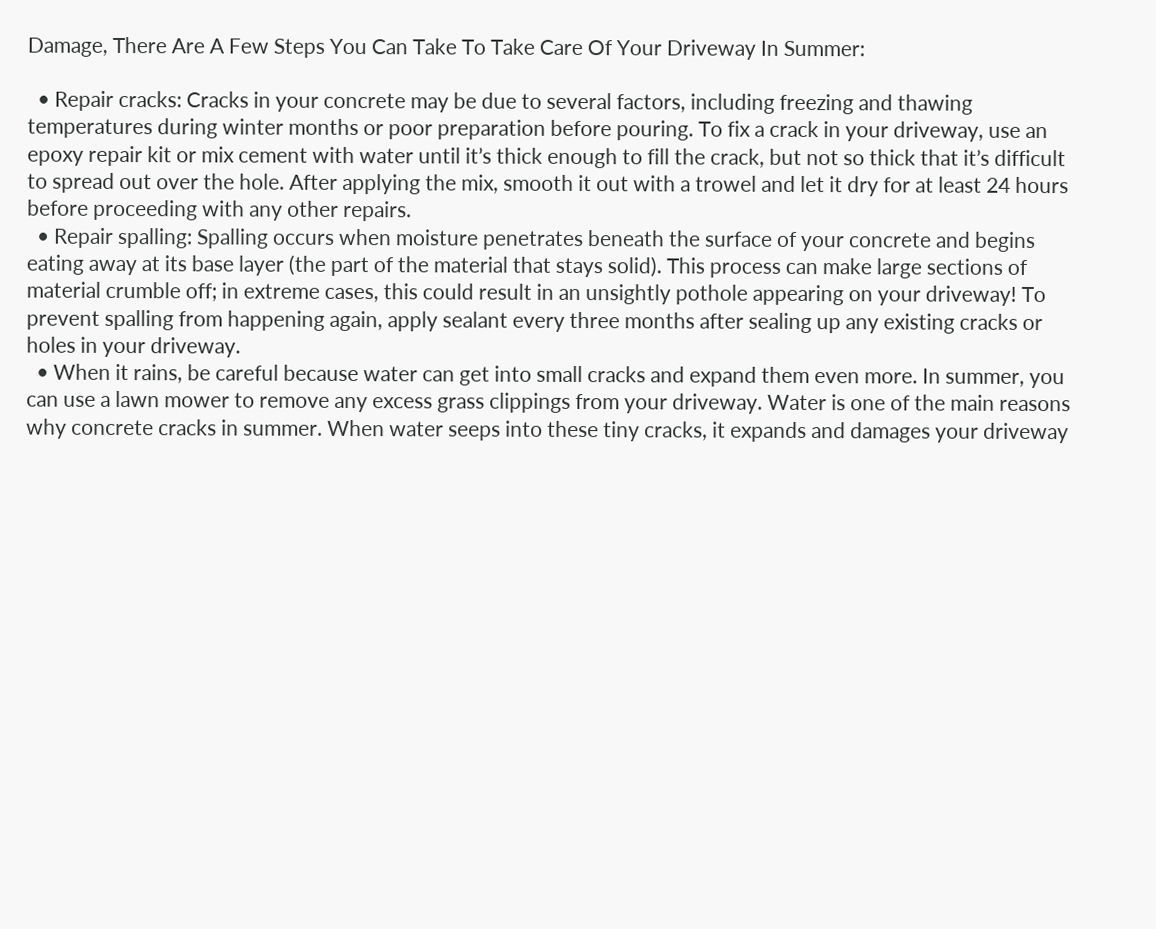Damage, There Are A Few Steps You Can Take To Take Care Of Your Driveway In Summer:

  • Repair cracks: Cracks in your concrete may be due to several factors, including freezing and thawing temperatures during winter months or poor preparation before pouring. To fix a crack in your driveway, use an epoxy repair kit or mix cement with water until it’s thick enough to fill the crack, but not so thick that it’s difficult to spread out over the hole. After applying the mix, smooth it out with a trowel and let it dry for at least 24 hours before proceeding with any other repairs.
  • Repair spalling: Spalling occurs when moisture penetrates beneath the surface of your concrete and begins eating away at its base layer (the part of the material that stays solid). This process can make large sections of material crumble off; in extreme cases, this could result in an unsightly pothole appearing on your driveway! To prevent spalling from happening again, apply sealant every three months after sealing up any existing cracks or holes in your driveway.
  • When it rains, be careful because water can get into small cracks and expand them even more. In summer, you can use a lawn mower to remove any excess grass clippings from your driveway. Water is one of the main reasons why concrete cracks in summer. When water seeps into these tiny cracks, it expands and damages your driveway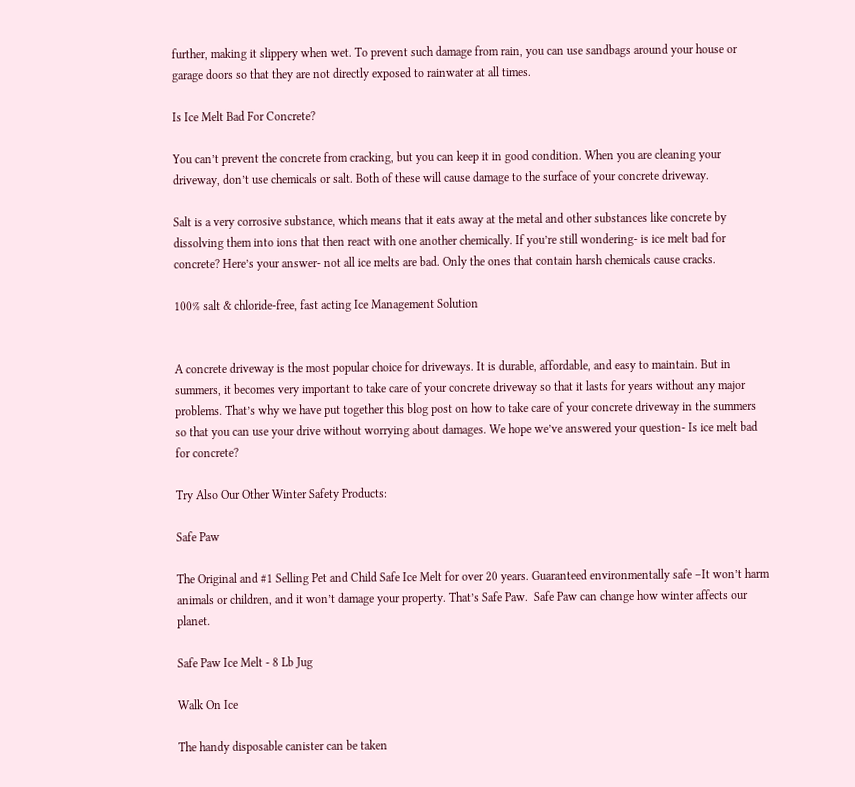further, making it slippery when wet. To prevent such damage from rain, you can use sandbags around your house or garage doors so that they are not directly exposed to rainwater at all times.

Is Ice Melt Bad For Concrete?

You can’t prevent the concrete from cracking, but you can keep it in good condition. When you are cleaning your driveway, don’t use chemicals or salt. Both of these will cause damage to the surface of your concrete driveway.

Salt is a very corrosive substance, which means that it eats away at the metal and other substances like concrete by dissolving them into ions that then react with one another chemically. If you’re still wondering- is ice melt bad for concrete? Here’s your answer- not all ice melts are bad. Only the ones that contain harsh chemicals cause cracks.

100% salt & chloride-free, fast acting Ice Management Solution


A concrete driveway is the most popular choice for driveways. It is durable, affordable, and easy to maintain. But in summers, it becomes very important to take care of your concrete driveway so that it lasts for years without any major problems. That’s why we have put together this blog post on how to take care of your concrete driveway in the summers so that you can use your drive without worrying about damages. We hope we’ve answered your question- Is ice melt bad for concrete?

Try Also Our Other Winter Safety Products:

Safe Paw

The Original and #1 Selling Pet and Child Safe Ice Melt for over 20 years. Guaranteed environmentally safe –It won’t harm animals or children, and it won’t damage your property. That’s Safe Paw.  Safe Paw can change how winter affects our planet.

Safe Paw Ice Melt - 8 Lb Jug

Walk On Ice

The handy disposable canister can be taken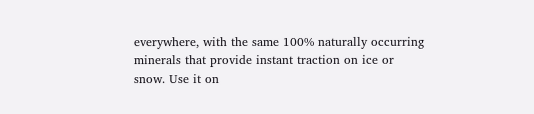everywhere, with the same 100% naturally occurring minerals that provide instant traction on ice or snow. Use it on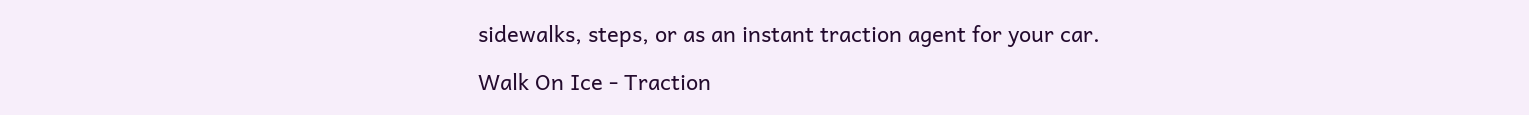sidewalks, steps, or as an instant traction agent for your car.

Walk On Ice - Traction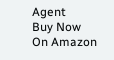Agent
Buy Now On Amazon